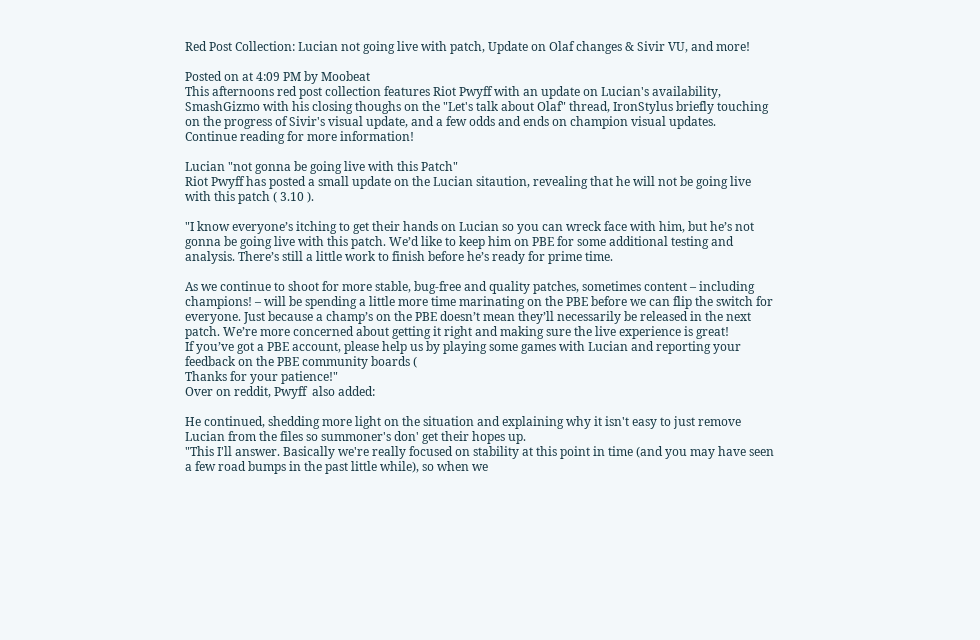Red Post Collection: Lucian not going live with patch, Update on Olaf changes & Sivir VU, and more!

Posted on at 4:09 PM by Moobeat
This afternoons red post collection features Riot Pwyff with an update on Lucian's availability, SmashGizmo with his closing thoughs on the "Let's talk about Olaf" thread, IronStylus briefly touching on the progress of Sivir's visual update, and a few odds and ends on champion visual updates.
Continue reading for more information!

Lucian "not gonna be going live with this Patch"
Riot Pwyff has posted a small update on the Lucian sitaution, revealing that he will not be going live with this patch ( 3.10 ).

"I know everyone’s itching to get their hands on Lucian so you can wreck face with him, but he’s not gonna be going live with this patch. We’d like to keep him on PBE for some additional testing and analysis. There’s still a little work to finish before he’s ready for prime time.

As we continue to shoot for more stable, bug-free and quality patches, sometimes content – including champions! – will be spending a little more time marinating on the PBE before we can flip the switch for everyone. Just because a champ’s on the PBE doesn’t mean they’ll necessarily be released in the next patch. We’re more concerned about getting it right and making sure the live experience is great!
If you’ve got a PBE account, please help us by playing some games with Lucian and reporting your feedback on the PBE community boards (
Thanks for your patience!"
Over on reddit, Pwyff  also added:

He continued, shedding more light on the situation and explaining why it isn't easy to just remove Lucian from the files so summoner's don' get their hopes up.
"This I'll answer. Basically we're really focused on stability at this point in time (and you may have seen a few road bumps in the past little while), so when we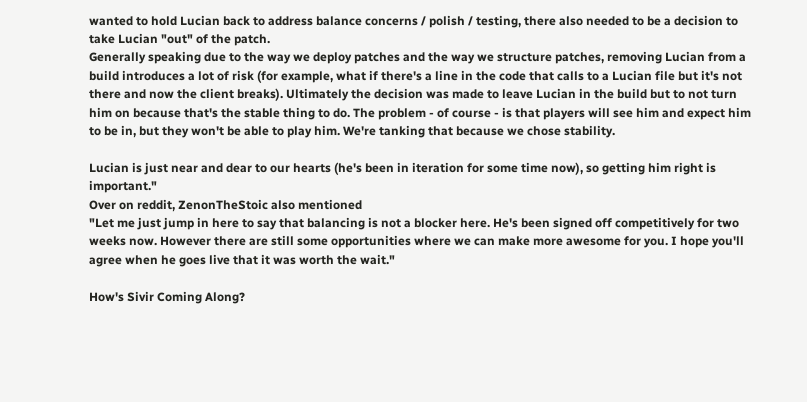wanted to hold Lucian back to address balance concerns / polish / testing, there also needed to be a decision to take Lucian "out" of the patch.
Generally speaking due to the way we deploy patches and the way we structure patches, removing Lucian from a build introduces a lot of risk (for example, what if there's a line in the code that calls to a Lucian file but it's not there and now the client breaks). Ultimately the decision was made to leave Lucian in the build but to not turn him on because that's the stable thing to do. The problem - of course - is that players will see him and expect him to be in, but they won't be able to play him. We're tanking that because we chose stability.

Lucian is just near and dear to our hearts (he's been in iteration for some time now), so getting him right is important."
Over on reddit, ZenonTheStoic also mentioned
"Let me just jump in here to say that balancing is not a blocker here. He's been signed off competitively for two weeks now. However there are still some opportunities where we can make more awesome for you. I hope you'll agree when he goes live that it was worth the wait."

How's Sivir Coming Along?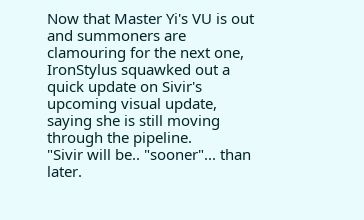Now that Master Yi's VU is out and summoners are clamouring for the next one, IronStylus squawked out a quick update on Sivir's upcoming visual update, saying she is still moving through the pipeline.
"Sivir will be.. "sooner"... than later.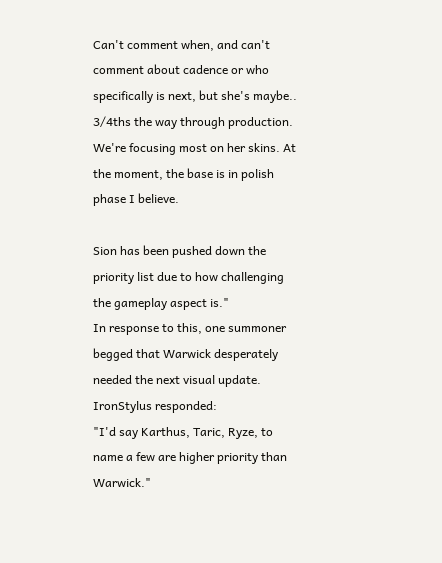Can't comment when, and can't comment about cadence or who specifically is next, but she's maybe.. 3/4ths the way through production. We're focusing most on her skins. At the moment, the base is in polish phase I believe.

Sion has been pushed down the priority list due to how challenging the gameplay aspect is."
In response to this, one summoner begged that Warwick desperately needed the next visual update. IronStylus responded:
"I'd say Karthus, Taric, Ryze, to name a few are higher priority than Warwick."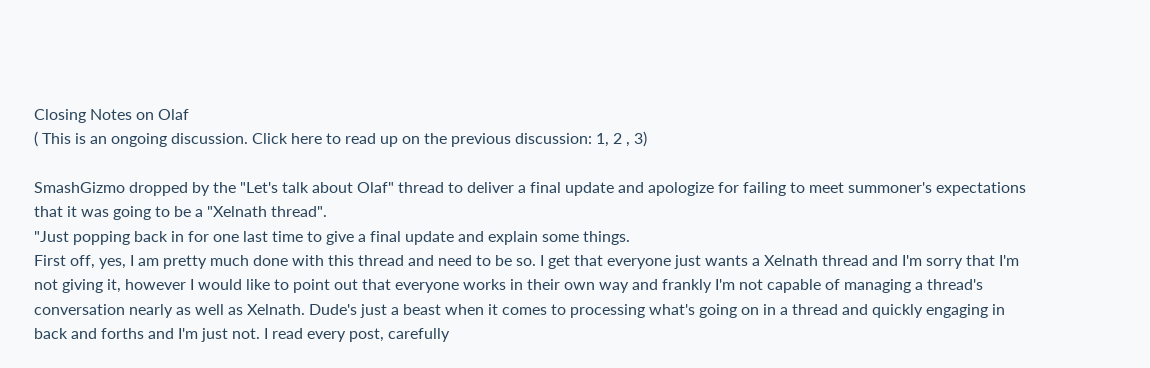Closing Notes on Olaf
( This is an ongoing discussion. Click here to read up on the previous discussion: 1, 2 , 3)

SmashGizmo dropped by the "Let's talk about Olaf" thread to deliver a final update and apologize for failing to meet summoner's expectations that it was going to be a "Xelnath thread".
"Just popping back in for one last time to give a final update and explain some things.
First off, yes, I am pretty much done with this thread and need to be so. I get that everyone just wants a Xelnath thread and I'm sorry that I'm not giving it, however I would like to point out that everyone works in their own way and frankly I'm not capable of managing a thread's conversation nearly as well as Xelnath. Dude's just a beast when it comes to processing what's going on in a thread and quickly engaging in back and forths and I'm just not. I read every post, carefully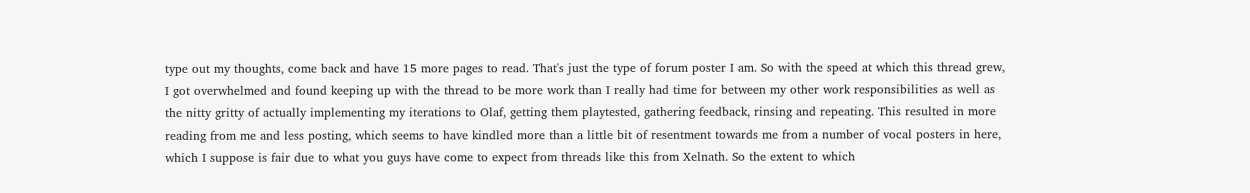type out my thoughts, come back and have 15 more pages to read. That's just the type of forum poster I am. So with the speed at which this thread grew, I got overwhelmed and found keeping up with the thread to be more work than I really had time for between my other work responsibilities as well as the nitty gritty of actually implementing my iterations to Olaf, getting them playtested, gathering feedback, rinsing and repeating. This resulted in more reading from me and less posting, which seems to have kindled more than a little bit of resentment towards me from a number of vocal posters in here, which I suppose is fair due to what you guys have come to expect from threads like this from Xelnath. So the extent to which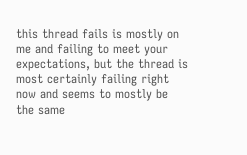this thread fails is mostly on me and failing to meet your expectations, but the thread is most certainly failing right now and seems to mostly be the same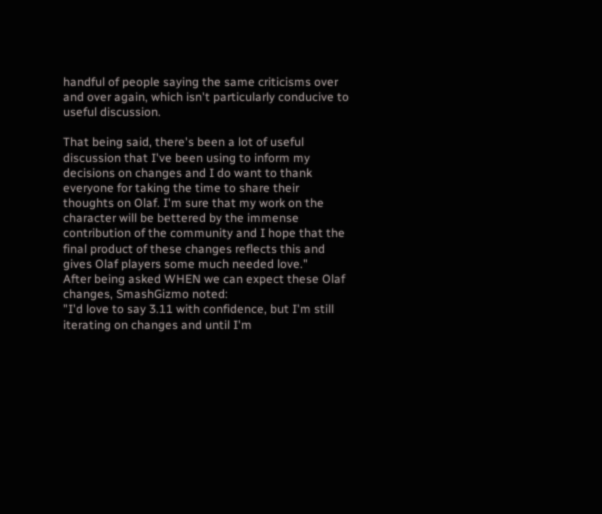handful of people saying the same criticisms over and over again, which isn't particularly conducive to useful discussion.

That being said, there's been a lot of useful discussion that I've been using to inform my decisions on changes and I do want to thank everyone for taking the time to share their thoughts on Olaf. I'm sure that my work on the character will be bettered by the immense contribution of the community and I hope that the final product of these changes reflects this and gives Olaf players some much needed love."
After being asked WHEN we can expect these Olaf changes, SmashGizmo noted:
"I'd love to say 3.11 with confidence, but I'm still iterating on changes and until I'm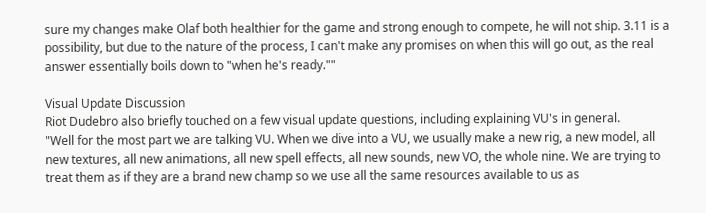sure my changes make Olaf both healthier for the game and strong enough to compete, he will not ship. 3.11 is a possibility, but due to the nature of the process, I can't make any promises on when this will go out, as the real answer essentially boils down to "when he's ready.""

Visual Update Discussion
Riot Dudebro also briefly touched on a few visual update questions, including explaining VU's in general.
"Well for the most part we are talking VU. When we dive into a VU, we usually make a new rig, a new model, all new textures, all new animations, all new spell effects, all new sounds, new VO, the whole nine. We are trying to treat them as if they are a brand new champ so we use all the same resources available to us as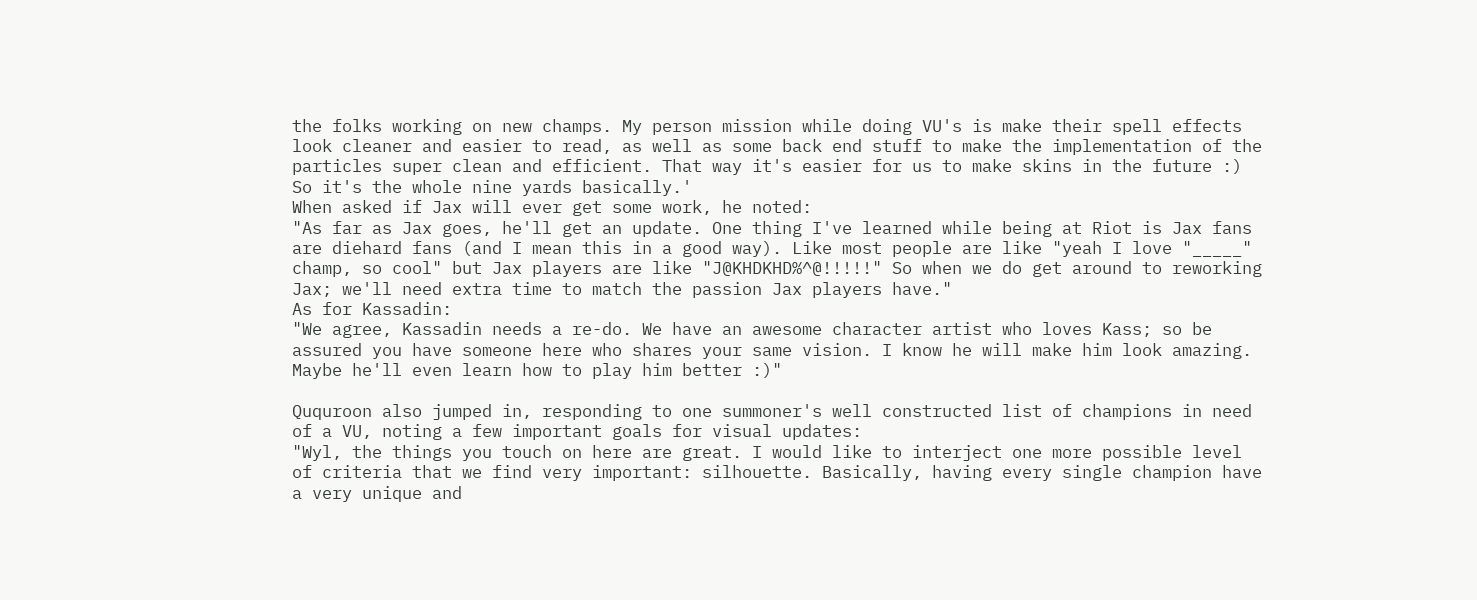the folks working on new champs. My person mission while doing VU's is make their spell effects look cleaner and easier to read, as well as some back end stuff to make the implementation of the particles super clean and efficient. That way it's easier for us to make skins in the future :)
So it's the whole nine yards basically.'
When asked if Jax will ever get some work, he noted:
"As far as Jax goes, he'll get an update. One thing I've learned while being at Riot is Jax fans are diehard fans (and I mean this in a good way). Like most people are like "yeah I love "_____" champ, so cool" but Jax players are like "J@KHDKHD%^@!!!!!" So when we do get around to reworking Jax; we'll need extra time to match the passion Jax players have."
As for Kassadin:
"We agree, Kassadin needs a re-do. We have an awesome character artist who loves Kass; so be assured you have someone here who shares your same vision. I know he will make him look amazing. Maybe he'll even learn how to play him better :)"

Ququroon also jumped in, responding to one summoner's well constructed list of champions in need of a VU, noting a few important goals for visual updates:
"Wyl, the things you touch on here are great. I would like to interject one more possible level of criteria that we find very important: silhouette. Basically, having every single champion have a very unique and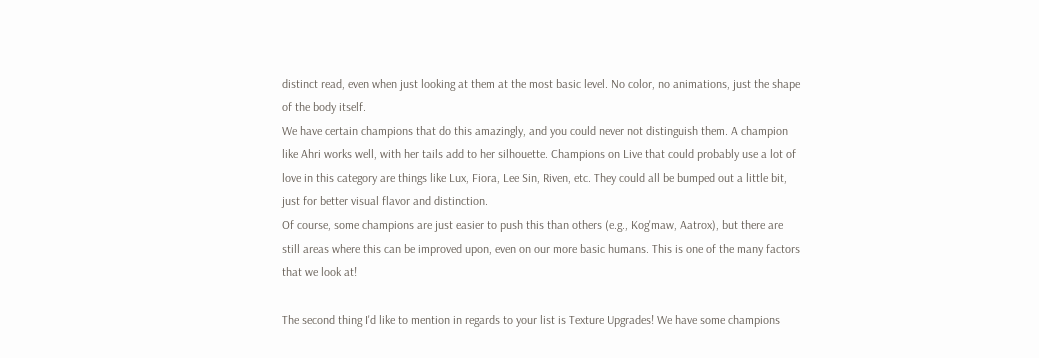distinct read, even when just looking at them at the most basic level. No color, no animations, just the shape of the body itself.
We have certain champions that do this amazingly, and you could never not distinguish them. A champion like Ahri works well, with her tails add to her silhouette. Champions on Live that could probably use a lot of love in this category are things like Lux, Fiora, Lee Sin, Riven, etc. They could all be bumped out a little bit, just for better visual flavor and distinction.
Of course, some champions are just easier to push this than others (e.g., Kog'maw, Aatrox), but there are still areas where this can be improved upon, even on our more basic humans. This is one of the many factors that we look at!

The second thing I'd like to mention in regards to your list is Texture Upgrades! We have some champions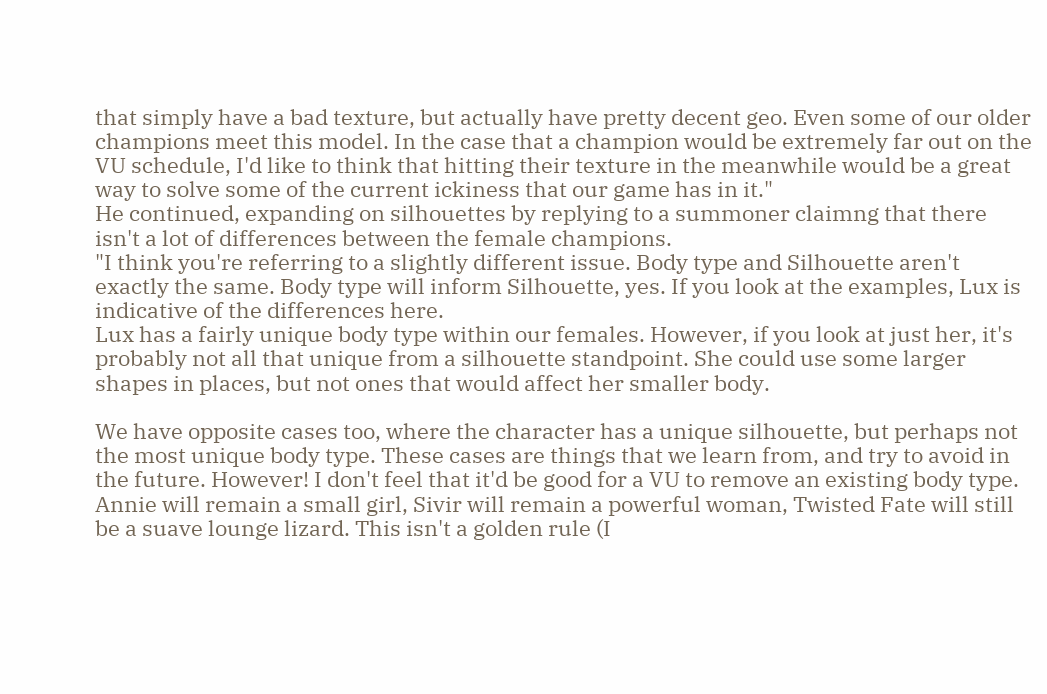that simply have a bad texture, but actually have pretty decent geo. Even some of our older champions meet this model. In the case that a champion would be extremely far out on the VU schedule, I'd like to think that hitting their texture in the meanwhile would be a great way to solve some of the current ickiness that our game has in it."
He continued, expanding on silhouettes by replying to a summoner claimng that there isn't a lot of differences between the female champions.
"I think you're referring to a slightly different issue. Body type and Silhouette aren't exactly the same. Body type will inform Silhouette, yes. If you look at the examples, Lux is indicative of the differences here.
Lux has a fairly unique body type within our females. However, if you look at just her, it's probably not all that unique from a silhouette standpoint. She could use some larger shapes in places, but not ones that would affect her smaller body.

We have opposite cases too, where the character has a unique silhouette, but perhaps not the most unique body type. These cases are things that we learn from, and try to avoid in the future. However! I don't feel that it'd be good for a VU to remove an existing body type. Annie will remain a small girl, Sivir will remain a powerful woman, Twisted Fate will still be a suave lounge lizard. This isn't a golden rule (I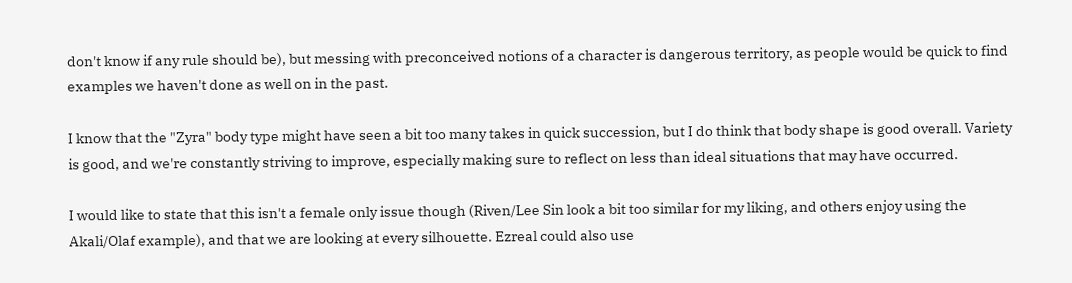don't know if any rule should be), but messing with preconceived notions of a character is dangerous territory, as people would be quick to find examples we haven't done as well on in the past.

I know that the "Zyra" body type might have seen a bit too many takes in quick succession, but I do think that body shape is good overall. Variety is good, and we're constantly striving to improve, especially making sure to reflect on less than ideal situations that may have occurred.

I would like to state that this isn't a female only issue though (Riven/Lee Sin look a bit too similar for my liking, and others enjoy using the Akali/Olaf example), and that we are looking at every silhouette. Ezreal could also use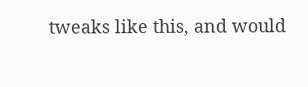tweaks like this, and would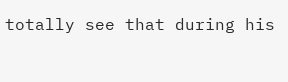totally see that during his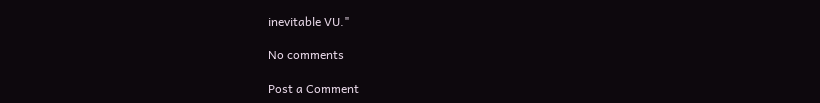inevitable VU."

No comments

Post a Comment